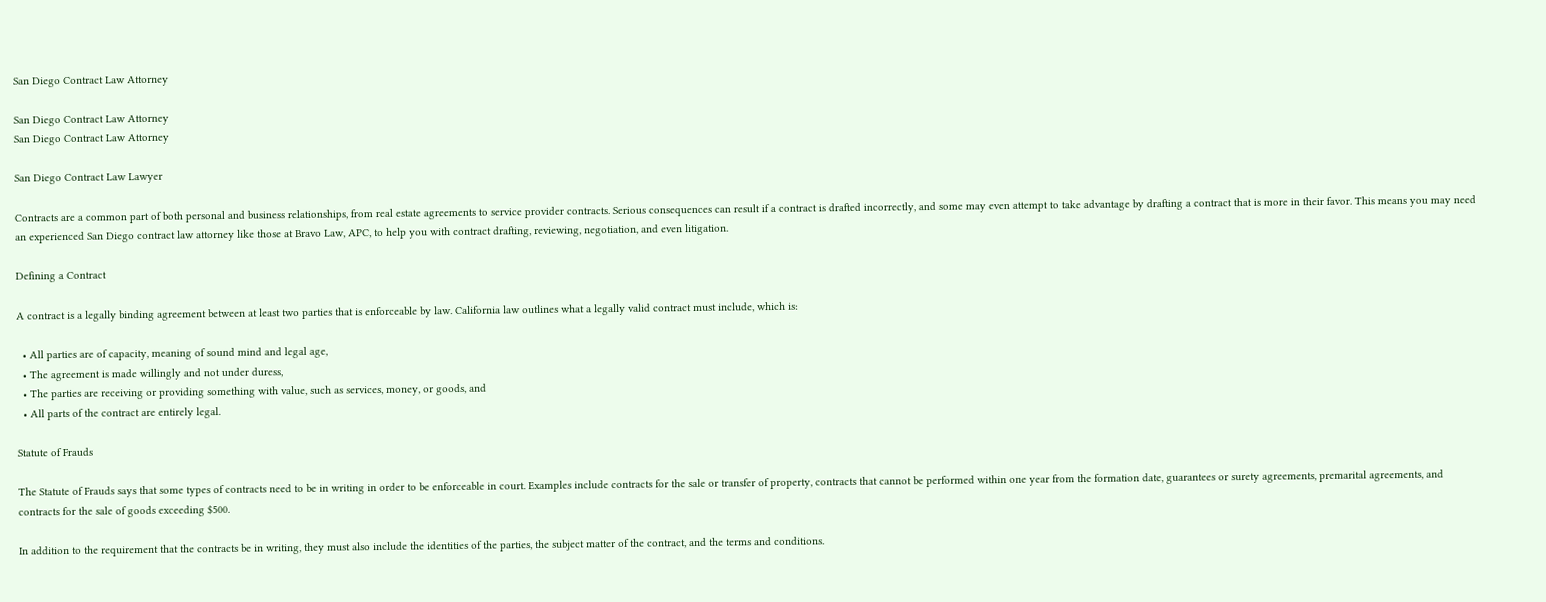San Diego Contract Law Attorney

San Diego Contract Law Attorney
San Diego Contract Law Attorney

San Diego Contract Law Lawyer

Contracts are a common part of both personal and business relationships, from real estate agreements to service provider contracts. Serious consequences can result if a contract is drafted incorrectly, and some may even attempt to take advantage by drafting a contract that is more in their favor. This means you may need an experienced San Diego contract law attorney like those at Bravo Law, APC, to help you with contract drafting, reviewing, negotiation, and even litigation.

Defining a Contract

A contract is a legally binding agreement between at least two parties that is enforceable by law. California law outlines what a legally valid contract must include, which is:

  • All parties are of capacity, meaning of sound mind and legal age,
  • The agreement is made willingly and not under duress,
  • The parties are receiving or providing something with value, such as services, money, or goods, and
  • All parts of the contract are entirely legal.

Statute of Frauds

The Statute of Frauds says that some types of contracts need to be in writing in order to be enforceable in court. Examples include contracts for the sale or transfer of property, contracts that cannot be performed within one year from the formation date, guarantees or surety agreements, premarital agreements, and contracts for the sale of goods exceeding $500.

In addition to the requirement that the contracts be in writing, they must also include the identities of the parties, the subject matter of the contract, and the terms and conditions.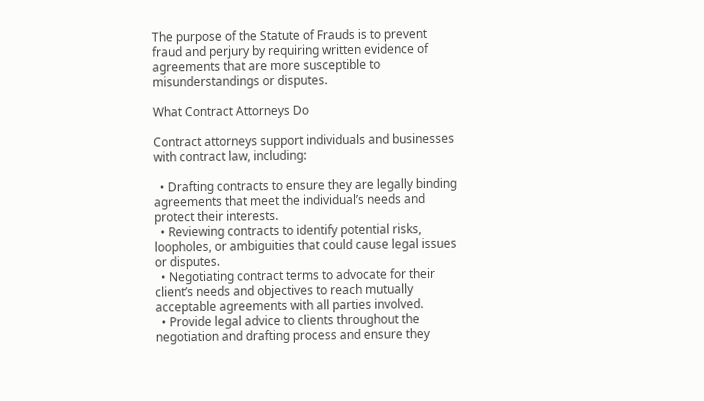The purpose of the Statute of Frauds is to prevent fraud and perjury by requiring written evidence of agreements that are more susceptible to misunderstandings or disputes.

What Contract Attorneys Do

Contract attorneys support individuals and businesses with contract law, including:

  • Drafting contracts to ensure they are legally binding agreements that meet the individual’s needs and protect their interests.
  • Reviewing contracts to identify potential risks, loopholes, or ambiguities that could cause legal issues or disputes.
  • Negotiating contract terms to advocate for their client’s needs and objectives to reach mutually acceptable agreements with all parties involved.
  • Provide legal advice to clients throughout the negotiation and drafting process and ensure they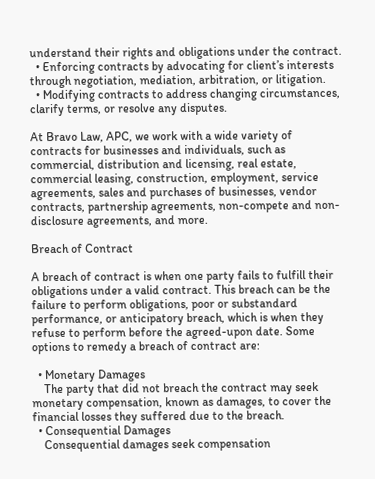understand their rights and obligations under the contract.
  • Enforcing contracts by advocating for client’s interests through negotiation, mediation, arbitration, or litigation.
  • Modifying contracts to address changing circumstances, clarify terms, or resolve any disputes.

At Bravo Law, APC, we work with a wide variety of contracts for businesses and individuals, such as commercial, distribution and licensing, real estate, commercial leasing, construction, employment, service agreements, sales and purchases of businesses, vendor contracts, partnership agreements, non-compete and non-disclosure agreements, and more.

Breach of Contract

A breach of contract is when one party fails to fulfill their obligations under a valid contract. This breach can be the failure to perform obligations, poor or substandard performance, or anticipatory breach, which is when they refuse to perform before the agreed-upon date. Some options to remedy a breach of contract are:

  • Monetary Damages
    The party that did not breach the contract may seek monetary compensation, known as damages, to cover the financial losses they suffered due to the breach.
  • Consequential Damages
    Consequential damages seek compensation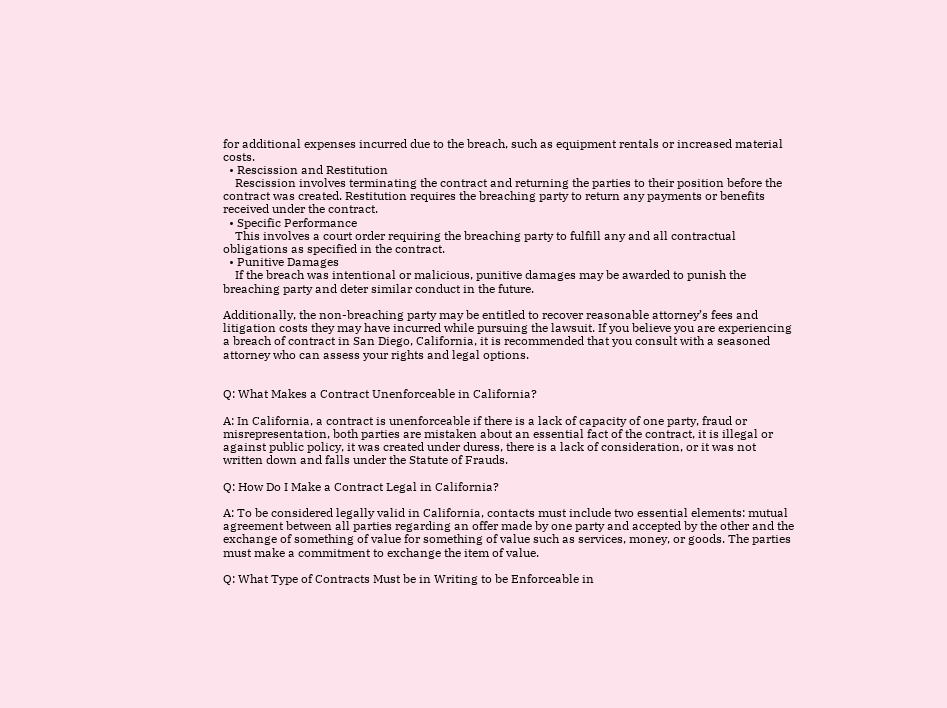for additional expenses incurred due to the breach, such as equipment rentals or increased material costs.
  • Rescission and Restitution
    Rescission involves terminating the contract and returning the parties to their position before the contract was created. Restitution requires the breaching party to return any payments or benefits received under the contract.
  • Specific Performance
    This involves a court order requiring the breaching party to fulfill any and all contractual obligations as specified in the contract.
  • Punitive Damages
    If the breach was intentional or malicious, punitive damages may be awarded to punish the breaching party and deter similar conduct in the future.

Additionally, the non-breaching party may be entitled to recover reasonable attorney’s fees and litigation costs they may have incurred while pursuing the lawsuit. If you believe you are experiencing a breach of contract in San Diego, California, it is recommended that you consult with a seasoned attorney who can assess your rights and legal options.


Q: What Makes a Contract Unenforceable in California?

A: In California, a contract is unenforceable if there is a lack of capacity of one party, fraud or misrepresentation, both parties are mistaken about an essential fact of the contract, it is illegal or against public policy, it was created under duress, there is a lack of consideration, or it was not written down and falls under the Statute of Frauds.

Q: How Do I Make a Contract Legal in California?

A: To be considered legally valid in California, contacts must include two essential elements: mutual agreement between all parties regarding an offer made by one party and accepted by the other and the exchange of something of value for something of value such as services, money, or goods. The parties must make a commitment to exchange the item of value.

Q: What Type of Contracts Must be in Writing to be Enforceable in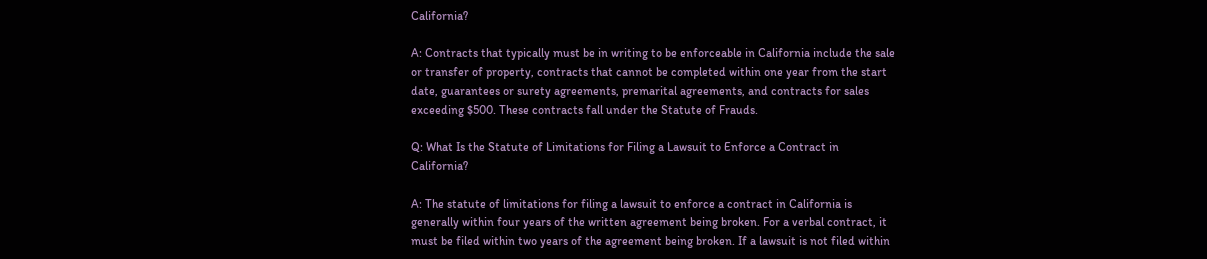California?

A: Contracts that typically must be in writing to be enforceable in California include the sale or transfer of property, contracts that cannot be completed within one year from the start date, guarantees or surety agreements, premarital agreements, and contracts for sales exceeding $500. These contracts fall under the Statute of Frauds.

Q: What Is the Statute of Limitations for Filing a Lawsuit to Enforce a Contract in California?

A: The statute of limitations for filing a lawsuit to enforce a contract in California is generally within four years of the written agreement being broken. For a verbal contract, it must be filed within two years of the agreement being broken. If a lawsuit is not filed within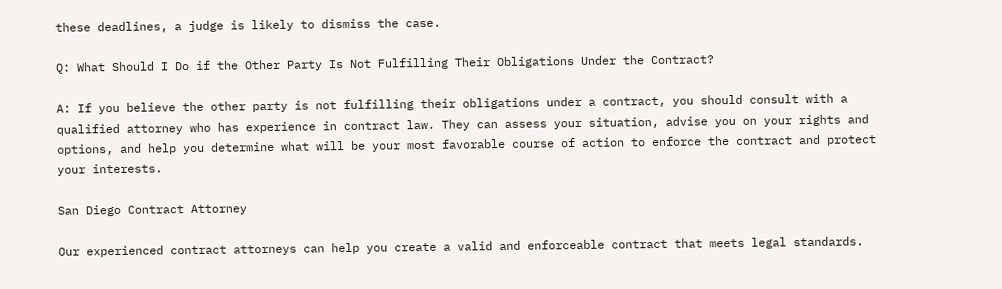these deadlines, a judge is likely to dismiss the case.

Q: What Should I Do if the Other Party Is Not Fulfilling Their Obligations Under the Contract?

A: If you believe the other party is not fulfilling their obligations under a contract, you should consult with a qualified attorney who has experience in contract law. They can assess your situation, advise you on your rights and options, and help you determine what will be your most favorable course of action to enforce the contract and protect your interests.

San Diego Contract Attorney

Our experienced contract attorneys can help you create a valid and enforceable contract that meets legal standards.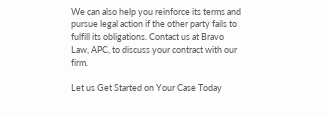We can also help you reinforce its terms and pursue legal action if the other party fails to fulfill its obligations. Contact us at Bravo Law, APC, to discuss your contract with our firm.

Let us Get Started on Your Case Today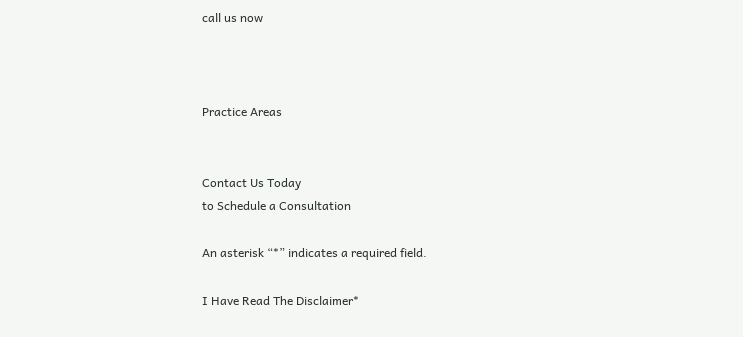call us now



Practice Areas


Contact Us Today
to Schedule a Consultation

An asterisk “*” indicates a required field.

I Have Read The Disclaimer*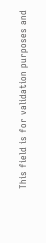This field is for validation purposes and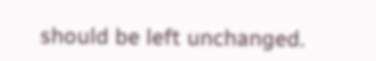should be left unchanged.